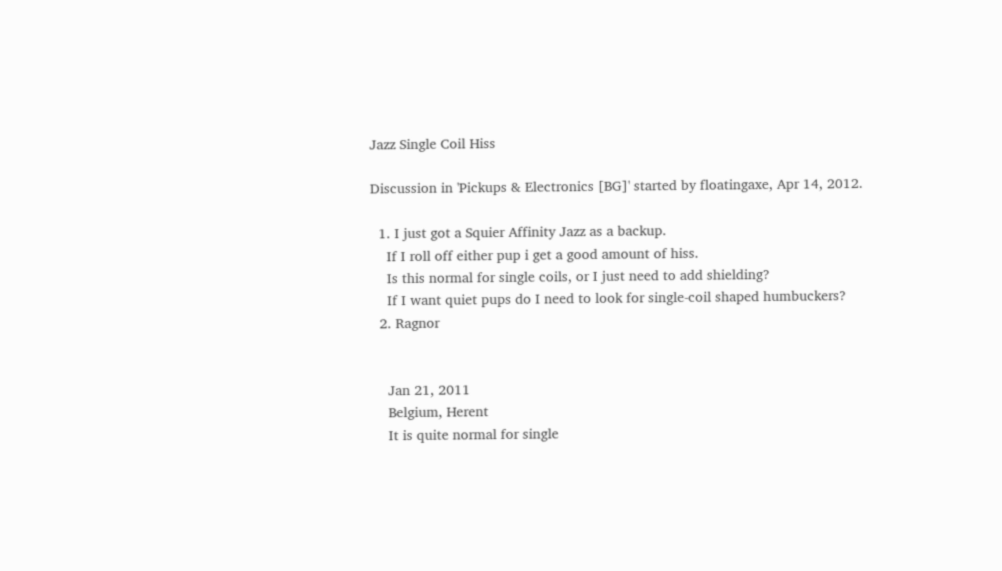Jazz Single Coil Hiss

Discussion in 'Pickups & Electronics [BG]' started by floatingaxe, Apr 14, 2012.

  1. I just got a Squier Affinity Jazz as a backup.
    If I roll off either pup i get a good amount of hiss.
    Is this normal for single coils, or I just need to add shielding?
    If I want quiet pups do I need to look for single-coil shaped humbuckers?
  2. Ragnor


    Jan 21, 2011
    Belgium, Herent
    It is quite normal for single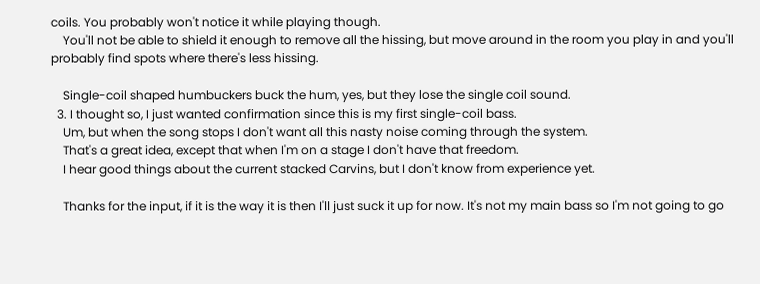coils. You probably won't notice it while playing though.
    You'll not be able to shield it enough to remove all the hissing, but move around in the room you play in and you'll probably find spots where there's less hissing.

    Single-coil shaped humbuckers buck the hum, yes, but they lose the single coil sound.
  3. I thought so, I just wanted confirmation since this is my first single-coil bass.
    Um, but when the song stops I don't want all this nasty noise coming through the system.
    That's a great idea, except that when I'm on a stage I don't have that freedom.
    I hear good things about the current stacked Carvins, but I don't know from experience yet.

    Thanks for the input, if it is the way it is then I'll just suck it up for now. It's not my main bass so I'm not going to go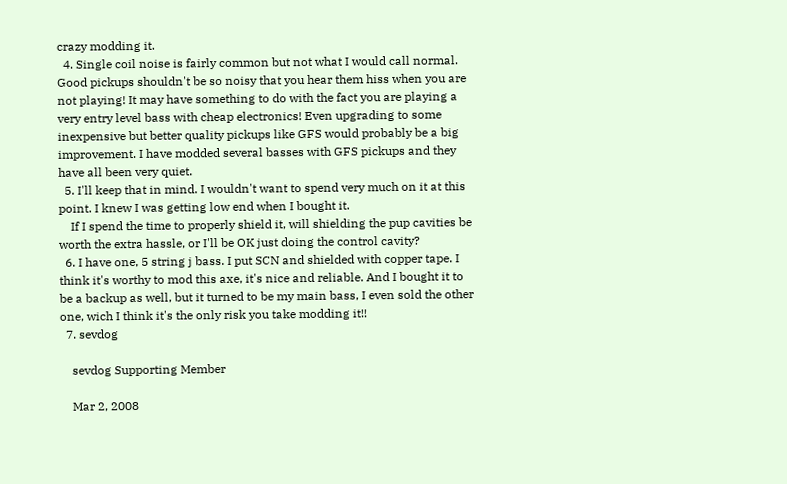crazy modding it.
  4. Single coil noise is fairly common but not what I would call normal. Good pickups shouldn't be so noisy that you hear them hiss when you are not playing! It may have something to do with the fact you are playing a very entry level bass with cheap electronics! Even upgrading to some inexpensive but better quality pickups like GFS would probably be a big improvement. I have modded several basses with GFS pickups and they have all been very quiet.
  5. I'll keep that in mind. I wouldn't want to spend very much on it at this point. I knew I was getting low end when I bought it.
    If I spend the time to properly shield it, will shielding the pup cavities be worth the extra hassle, or I'll be OK just doing the control cavity?
  6. I have one, 5 string j bass. I put SCN and shielded with copper tape. I think it's worthy to mod this axe, it's nice and reliable. And I bought it to be a backup as well, but it turned to be my main bass, I even sold the other one, wich I think it's the only risk you take modding it!!
  7. sevdog

    sevdog Supporting Member

    Mar 2, 2008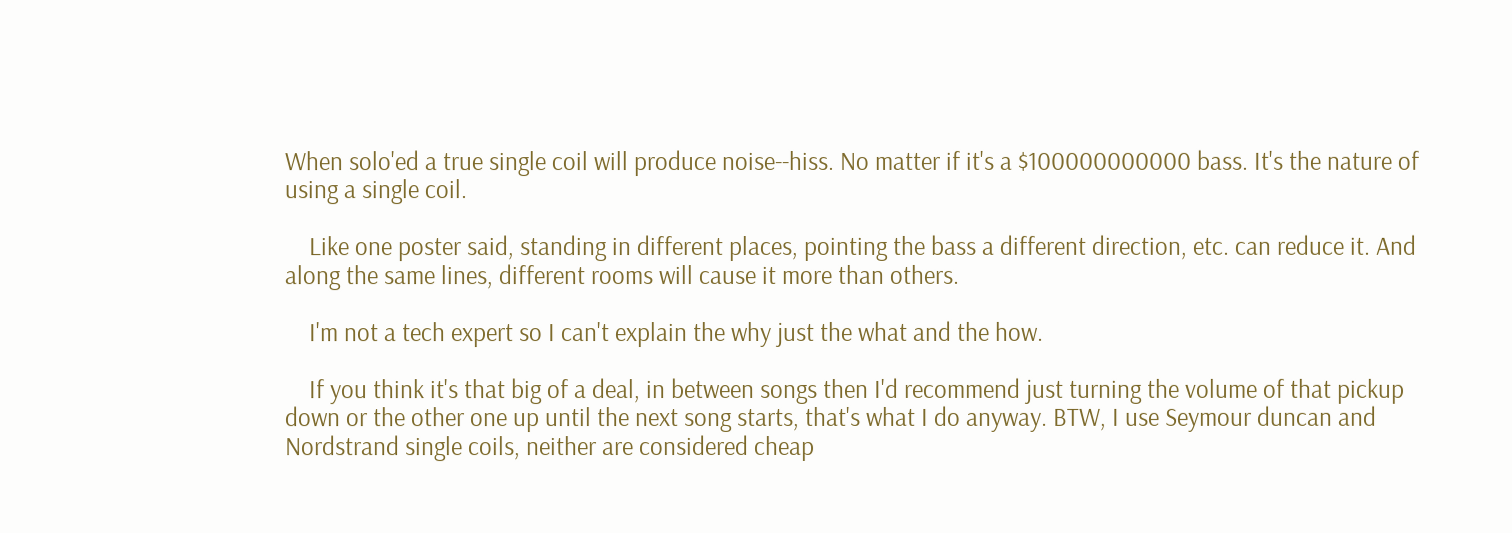When solo'ed a true single coil will produce noise--hiss. No matter if it's a $100000000000 bass. It's the nature of using a single coil.

    Like one poster said, standing in different places, pointing the bass a different direction, etc. can reduce it. And along the same lines, different rooms will cause it more than others.

    I'm not a tech expert so I can't explain the why just the what and the how.

    If you think it's that big of a deal, in between songs then I'd recommend just turning the volume of that pickup down or the other one up until the next song starts, that's what I do anyway. BTW, I use Seymour duncan and Nordstrand single coils, neither are considered cheap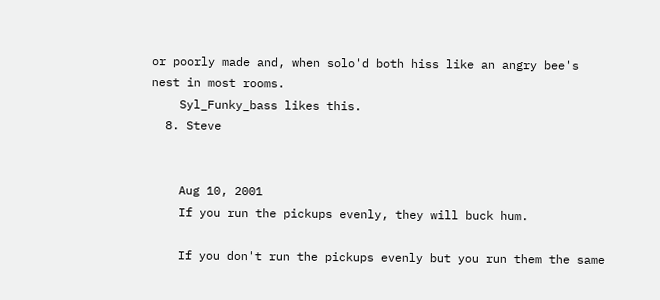or poorly made and, when solo'd both hiss like an angry bee's nest in most rooms.
    Syl_Funky_bass likes this.
  8. Steve


    Aug 10, 2001
    If you run the pickups evenly, they will buck hum.

    If you don't run the pickups evenly but you run them the same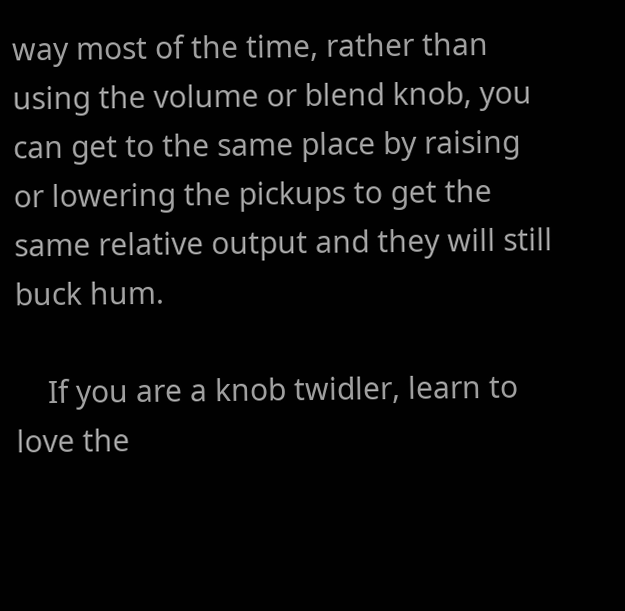way most of the time, rather than using the volume or blend knob, you can get to the same place by raising or lowering the pickups to get the same relative output and they will still buck hum.

    If you are a knob twidler, learn to love the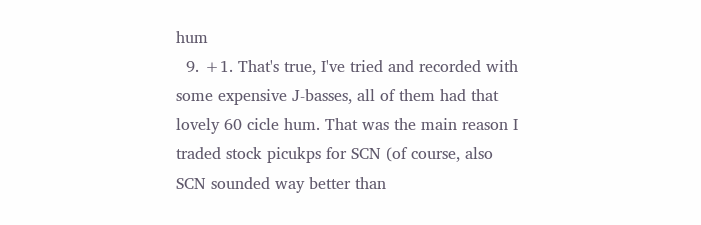hum
  9. +1. That's true, I've tried and recorded with some expensive J-basses, all of them had that lovely 60 cicle hum. That was the main reason I traded stock picukps for SCN (of course, also SCN sounded way better than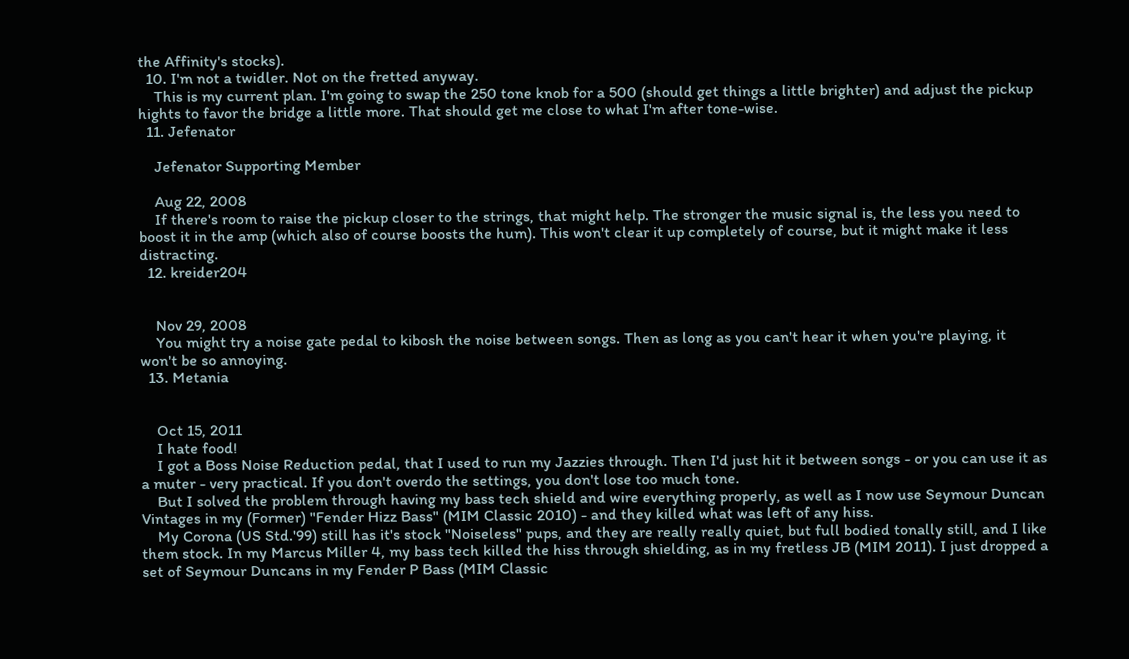the Affinity's stocks).
  10. I'm not a twidler. Not on the fretted anyway.
    This is my current plan. I'm going to swap the 250 tone knob for a 500 (should get things a little brighter) and adjust the pickup hights to favor the bridge a little more. That should get me close to what I'm after tone-wise.
  11. Jefenator

    Jefenator Supporting Member

    Aug 22, 2008
    If there's room to raise the pickup closer to the strings, that might help. The stronger the music signal is, the less you need to boost it in the amp (which also of course boosts the hum). This won't clear it up completely of course, but it might make it less distracting.
  12. kreider204


    Nov 29, 2008
    You might try a noise gate pedal to kibosh the noise between songs. Then as long as you can't hear it when you're playing, it won't be so annoying.
  13. Metania


    Oct 15, 2011
    I hate food!
    I got a Boss Noise Reduction pedal, that I used to run my Jazzies through. Then I'd just hit it between songs - or you can use it as a muter - very practical. If you don't overdo the settings, you don't lose too much tone.
    But I solved the problem through having my bass tech shield and wire everything properly, as well as I now use Seymour Duncan Vintages in my (Former) "Fender Hizz Bass" (MIM Classic 2010) - and they killed what was left of any hiss.
    My Corona (US Std.'99) still has it's stock "Noiseless" pups, and they are really really quiet, but full bodied tonally still, and I like them stock. In my Marcus Miller 4, my bass tech killed the hiss through shielding, as in my fretless JB (MIM 2011). I just dropped a set of Seymour Duncans in my Fender P Bass (MIM Classic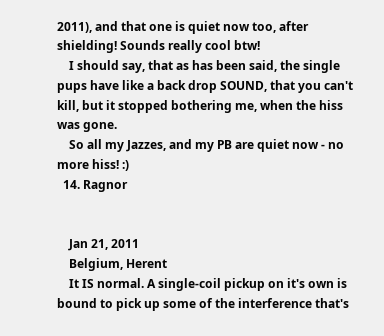2011), and that one is quiet now too, after shielding! Sounds really cool btw!
    I should say, that as has been said, the single pups have like a back drop SOUND, that you can't kill, but it stopped bothering me, when the hiss was gone.
    So all my Jazzes, and my PB are quiet now - no more hiss! :)
  14. Ragnor


    Jan 21, 2011
    Belgium, Herent
    It IS normal. A single-coil pickup on it's own is bound to pick up some of the interference that's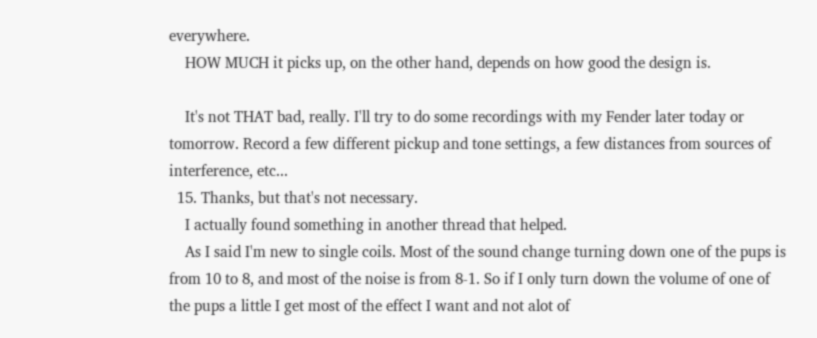everywhere.
    HOW MUCH it picks up, on the other hand, depends on how good the design is.

    It's not THAT bad, really. I'll try to do some recordings with my Fender later today or tomorrow. Record a few different pickup and tone settings, a few distances from sources of interference, etc...
  15. Thanks, but that's not necessary.
    I actually found something in another thread that helped.
    As I said I'm new to single coils. Most of the sound change turning down one of the pups is from 10 to 8, and most of the noise is from 8-1. So if I only turn down the volume of one of the pups a little I get most of the effect I want and not alot of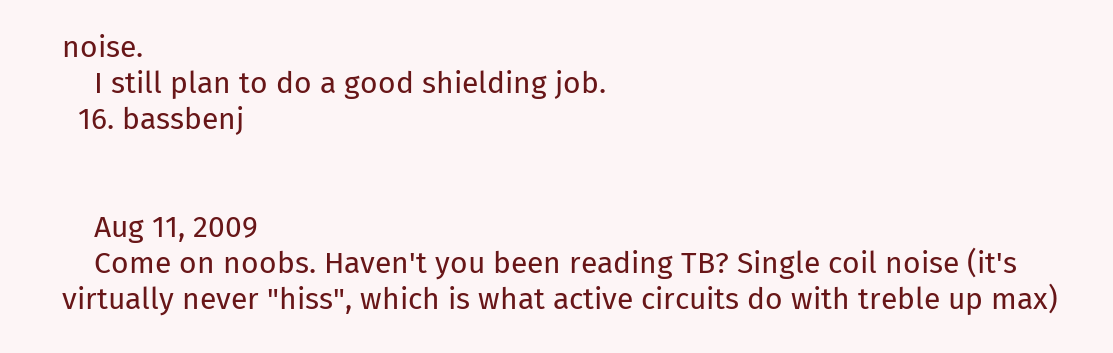noise.
    I still plan to do a good shielding job.
  16. bassbenj


    Aug 11, 2009
    Come on noobs. Haven't you been reading TB? Single coil noise (it's virtually never "hiss", which is what active circuits do with treble up max)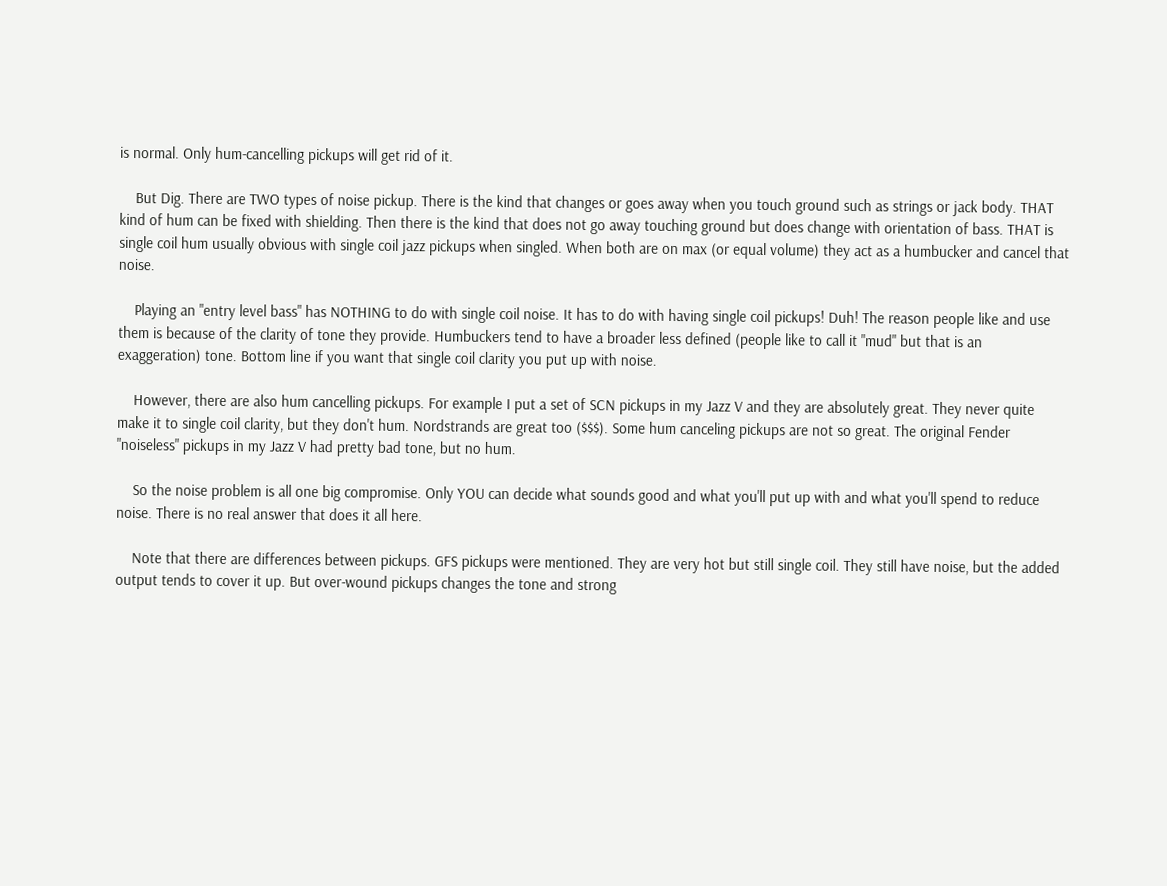is normal. Only hum-cancelling pickups will get rid of it.

    But Dig. There are TWO types of noise pickup. There is the kind that changes or goes away when you touch ground such as strings or jack body. THAT kind of hum can be fixed with shielding. Then there is the kind that does not go away touching ground but does change with orientation of bass. THAT is single coil hum usually obvious with single coil jazz pickups when singled. When both are on max (or equal volume) they act as a humbucker and cancel that noise.

    Playing an "entry level bass" has NOTHING to do with single coil noise. It has to do with having single coil pickups! Duh! The reason people like and use them is because of the clarity of tone they provide. Humbuckers tend to have a broader less defined (people like to call it "mud" but that is an exaggeration) tone. Bottom line if you want that single coil clarity you put up with noise.

    However, there are also hum cancelling pickups. For example I put a set of SCN pickups in my Jazz V and they are absolutely great. They never quite make it to single coil clarity, but they don't hum. Nordstrands are great too ($$$). Some hum canceling pickups are not so great. The original Fender "noiseless" pickups in my Jazz V had pretty bad tone, but no hum.

    So the noise problem is all one big compromise. Only YOU can decide what sounds good and what you'll put up with and what you'll spend to reduce noise. There is no real answer that does it all here.

    Note that there are differences between pickups. GFS pickups were mentioned. They are very hot but still single coil. They still have noise, but the added output tends to cover it up. But over-wound pickups changes the tone and strong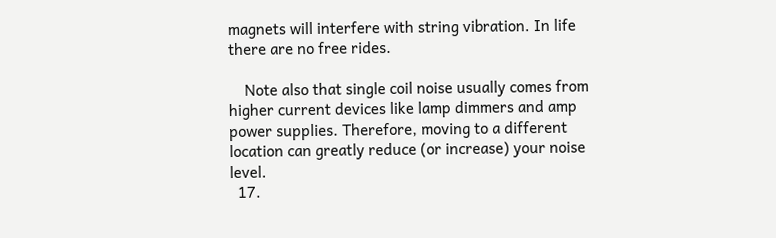magnets will interfere with string vibration. In life there are no free rides.

    Note also that single coil noise usually comes from higher current devices like lamp dimmers and amp power supplies. Therefore, moving to a different location can greatly reduce (or increase) your noise level.
  17.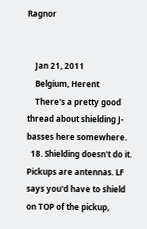Ragnor


    Jan 21, 2011
    Belgium, Herent
    There's a pretty good thread about shielding J-basses here somewhere.
  18. Shielding doesn't do it. Pickups are antennas. LF says you'd have to shield on TOP of the pickup,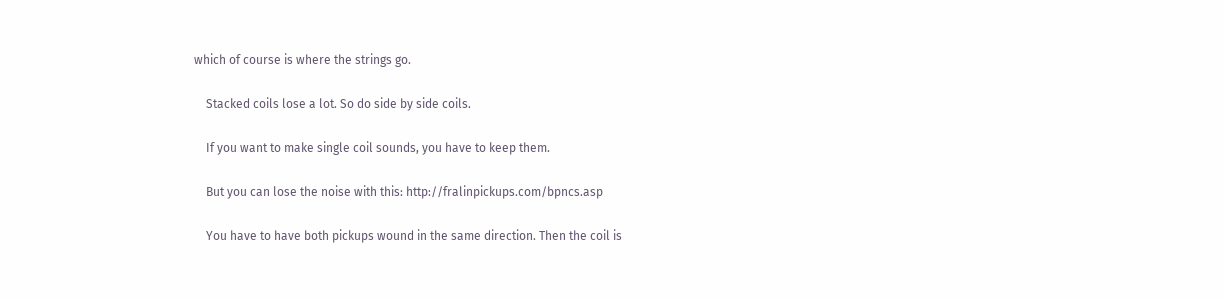which of course is where the strings go.

    Stacked coils lose a lot. So do side by side coils.

    If you want to make single coil sounds, you have to keep them.

    But you can lose the noise with this: http://fralinpickups.com/bpncs.asp

    You have to have both pickups wound in the same direction. Then the coil is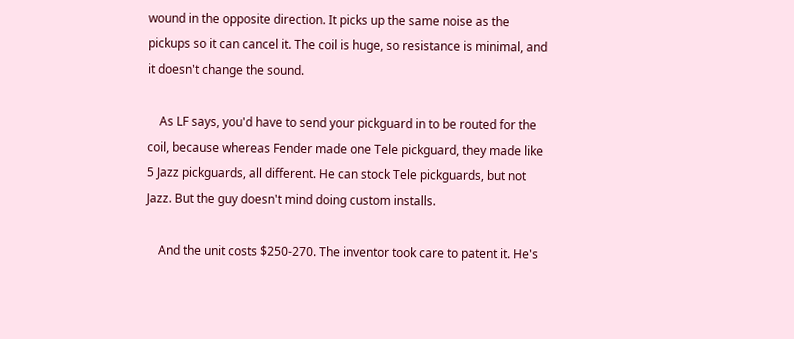wound in the opposite direction. It picks up the same noise as the pickups so it can cancel it. The coil is huge, so resistance is minimal, and it doesn't change the sound.

    As LF says, you'd have to send your pickguard in to be routed for the coil, because whereas Fender made one Tele pickguard, they made like 5 Jazz pickguards, all different. He can stock Tele pickguards, but not Jazz. But the guy doesn't mind doing custom installs.

    And the unit costs $250-270. The inventor took care to patent it. He's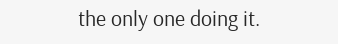the only one doing it.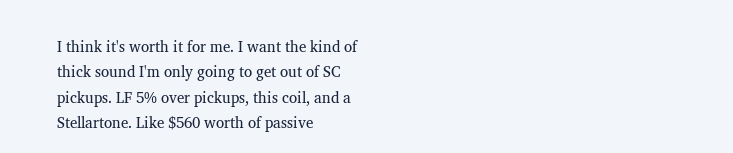I think it's worth it for me. I want the kind of thick sound I'm only going to get out of SC pickups. LF 5% over pickups, this coil, and a Stellartone. Like $560 worth of passive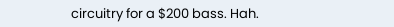circuitry for a $200 bass. Hah.